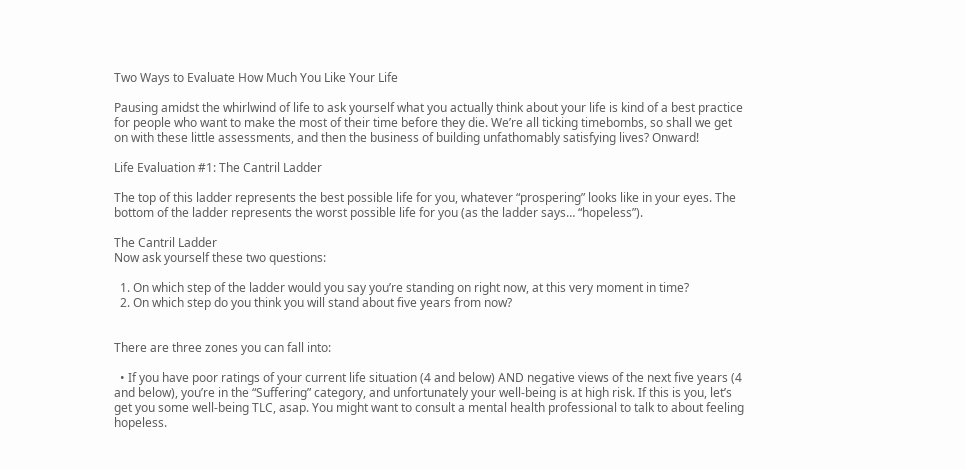Two Ways to Evaluate How Much You Like Your Life

Pausing amidst the whirlwind of life to ask yourself what you actually think about your life is kind of a best practice for people who want to make the most of their time before they die. We’re all ticking timebombs, so shall we get on with these little assessments, and then the business of building unfathomably satisfying lives? Onward!

Life Evaluation #1: The Cantril Ladder

The top of this ladder represents the best possible life for you, whatever “prospering” looks like in your eyes. The bottom of the ladder represents the worst possible life for you (as the ladder says… “hopeless”).

The Cantril Ladder
Now ask yourself these two questions:

  1. On which step of the ladder would you say you’re standing on right now, at this very moment in time?
  2. On which step do you think you will stand about five years from now?


There are three zones you can fall into:

  • If you have poor ratings of your current life situation (4 and below) AND negative views of the next five years (4 and below), you’re in the “Suffering” category, and unfortunately your well-being is at high risk. If this is you, let’s get you some well-being TLC, asap. You might want to consult a mental health professional to talk to about feeling hopeless.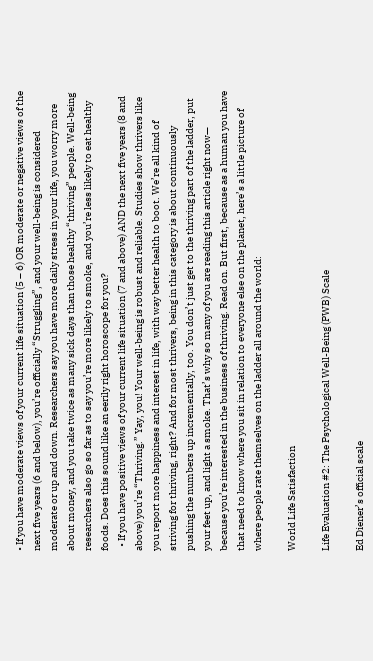• If you have moderate views of your current life situation (5 – 6) OR moderate or negative views of the next five years (6 and below), you’re officially “Struggling”, and your well-being is considered moderate or up and down. Researchers say you have more daily stress in your life, you worry more about money, and you take twice as many sick days than those healthy “thriving” people. Well-being researchers also go so far as to say you’re more likely to smoke, and you’re less likely to eat healthy foods. Does this sound like an eerily right horoscope for you?
  • If you have positive views of your current life situation (7 and above) AND the next five years (8 and above) you’re “Thriving.” Yay, you! Your well-being is robust and reliable. Studies show thrivers like you report more happiness and interest in life, with way better health to boot. We’re all kind of striving for thriving, right? And for most thrivers, being in this category is about continuously pushing the numbers up incrementally, too. You don’t just get to the thriving part of the ladder, put your feet up, and light a smoke. That’s why so many of you are reading this article right now— because you’re interested in the business of thriving. Read on. But first, because as a human you have that need to know where you sit in relation to everyone else on the planet, here’s a little picture of where people rate themselves on the ladder all around the world:

World Life Satisfaction

Life Evaluation #2: The Psychological Well-Being (PWB) Scale

Ed Diener’s official scale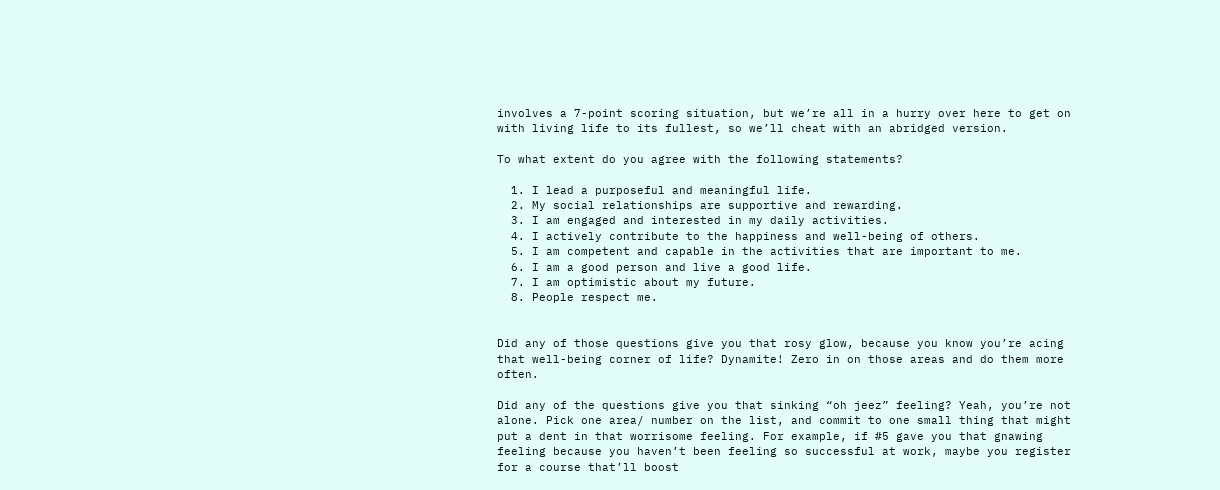involves a 7-point scoring situation, but we’re all in a hurry over here to get on with living life to its fullest, so we’ll cheat with an abridged version.

To what extent do you agree with the following statements?

  1. I lead a purposeful and meaningful life.
  2. My social relationships are supportive and rewarding.
  3. I am engaged and interested in my daily activities.
  4. I actively contribute to the happiness and well-being of others.
  5. I am competent and capable in the activities that are important to me.
  6. I am a good person and live a good life.
  7. I am optimistic about my future.
  8. People respect me.


Did any of those questions give you that rosy glow, because you know you’re acing that well-being corner of life? Dynamite! Zero in on those areas and do them more often.

Did any of the questions give you that sinking “oh jeez” feeling? Yeah, you’re not alone. Pick one area/ number on the list, and commit to one small thing that might put a dent in that worrisome feeling. For example, if #5 gave you that gnawing feeling because you haven’t been feeling so successful at work, maybe you register for a course that’ll boost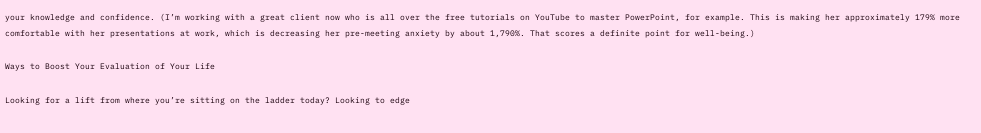your knowledge and confidence. (I’m working with a great client now who is all over the free tutorials on YouTube to master PowerPoint, for example. This is making her approximately 179% more comfortable with her presentations at work, which is decreasing her pre-meeting anxiety by about 1,790%. That scores a definite point for well-being.)

Ways to Boost Your Evaluation of Your Life

Looking for a lift from where you’re sitting on the ladder today? Looking to edge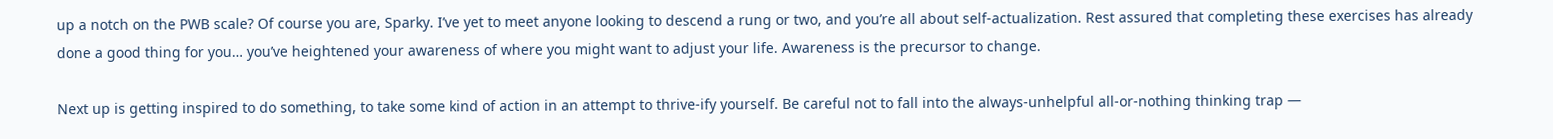up a notch on the PWB scale? Of course you are, Sparky. I’ve yet to meet anyone looking to descend a rung or two, and you’re all about self-actualization. Rest assured that completing these exercises has already done a good thing for you… you’ve heightened your awareness of where you might want to adjust your life. Awareness is the precursor to change.

Next up is getting inspired to do something, to take some kind of action in an attempt to thrive-ify yourself. Be careful not to fall into the always-unhelpful all-or-nothing thinking trap —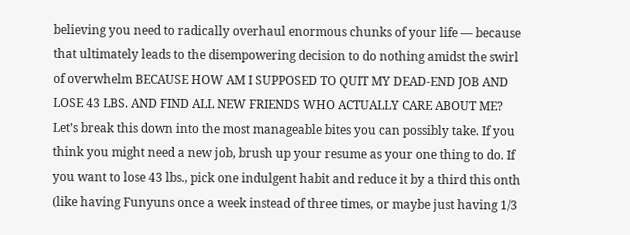believing you need to radically overhaul enormous chunks of your life — because that ultimately leads to the disempowering decision to do nothing amidst the swirl of overwhelm BECAUSE HOW AM I SUPPOSED TO QUIT MY DEAD-END JOB AND LOSE 43 LBS. AND FIND ALL NEW FRIENDS WHO ACTUALLY CARE ABOUT ME? Let’s break this down into the most manageable bites you can possibly take. If you think you might need a new job, brush up your resume as your one thing to do. If you want to lose 43 lbs., pick one indulgent habit and reduce it by a third this onth (like having Funyuns once a week instead of three times, or maybe just having 1/3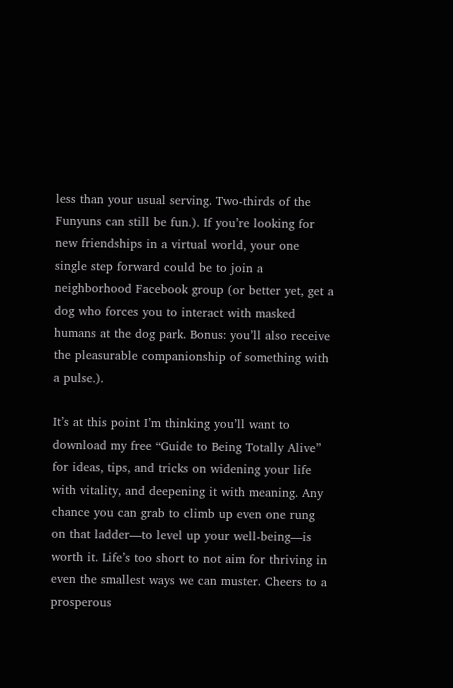less than your usual serving. Two-thirds of the Funyuns can still be fun.). If you’re looking for new friendships in a virtual world, your one single step forward could be to join a neighborhood Facebook group (or better yet, get a dog who forces you to interact with masked humans at the dog park. Bonus: you’ll also receive the pleasurable companionship of something with a pulse.).

It’s at this point I’m thinking you’ll want to download my free “Guide to Being Totally Alive” for ideas, tips, and tricks on widening your life with vitality, and deepening it with meaning. Any chance you can grab to climb up even one rung on that ladder—to level up your well-being—is worth it. Life’s too short to not aim for thriving in even the smallest ways we can muster. Cheers to a prosperous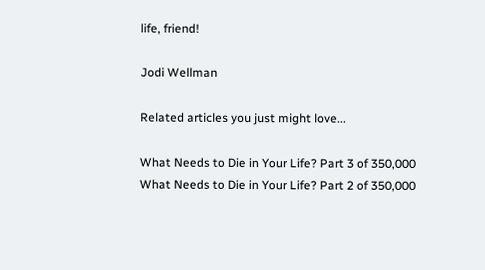life, friend!

Jodi Wellman

Related articles you just might love...

What Needs to Die in Your Life? Part 3 of 350,000
What Needs to Die in Your Life? Part 2 of 350,000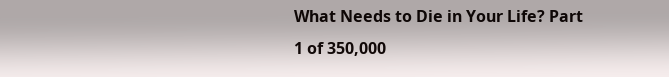What Needs to Die in Your Life? Part 1 of 350,000